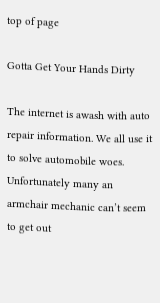top of page

Gotta Get Your Hands Dirty

The internet is awash with auto repair information. We all use it to solve automobile woes. Unfortunately many an armchair mechanic can’t seem to get out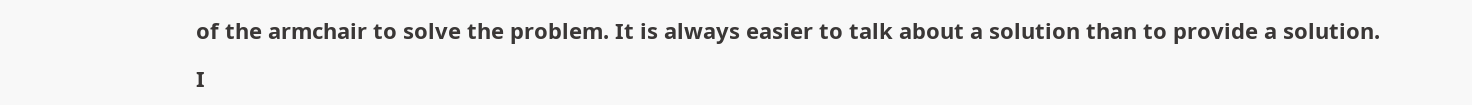of the armchair to solve the problem. It is always easier to talk about a solution than to provide a solution.

I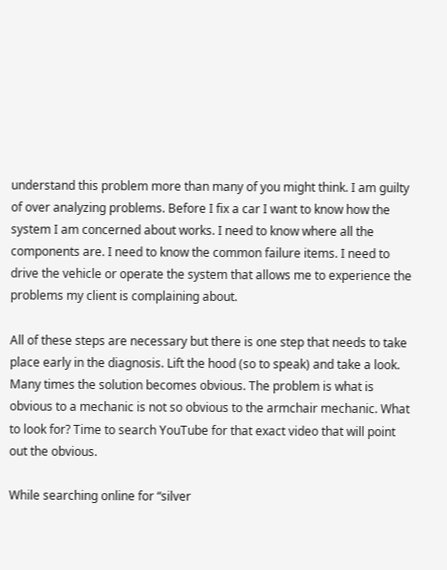understand this problem more than many of you might think. I am guilty of over analyzing problems. Before I fix a car I want to know how the system I am concerned about works. I need to know where all the components are. I need to know the common failure items. I need to drive the vehicle or operate the system that allows me to experience the problems my client is complaining about.

All of these steps are necessary but there is one step that needs to take place early in the diagnosis. Lift the hood (so to speak) and take a look. Many times the solution becomes obvious. The problem is what is obvious to a mechanic is not so obvious to the armchair mechanic. What to look for? Time to search YouTube for that exact video that will point out the obvious.

While searching online for “silver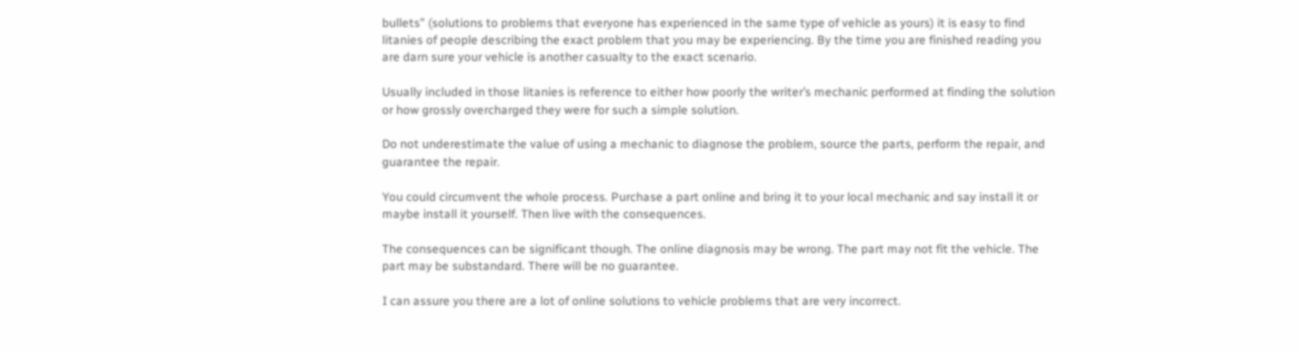bullets” (solutions to problems that everyone has experienced in the same type of vehicle as yours) it is easy to find litanies of people describing the exact problem that you may be experiencing. By the time you are finished reading you are darn sure your vehicle is another casualty to the exact scenario.

Usually included in those litanies is reference to either how poorly the writer’s mechanic performed at finding the solution or how grossly overcharged they were for such a simple solution.

Do not underestimate the value of using a mechanic to diagnose the problem, source the parts, perform the repair, and guarantee the repair.

You could circumvent the whole process. Purchase a part online and bring it to your local mechanic and say install it or maybe install it yourself. Then live with the consequences.

The consequences can be significant though. The online diagnosis may be wrong. The part may not fit the vehicle. The part may be substandard. There will be no guarantee.

I can assure you there are a lot of online solutions to vehicle problems that are very incorrect.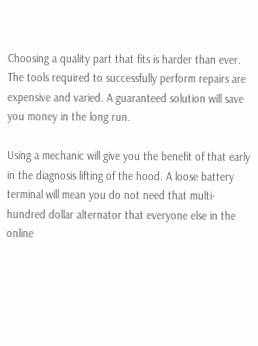Choosing a quality part that fits is harder than ever. The tools required to successfully perform repairs are expensive and varied. A guaranteed solution will save you money in the long run.

Using a mechanic will give you the benefit of that early in the diagnosis lifting of the hood. A loose battery terminal will mean you do not need that multi-hundred dollar alternator that everyone else in the online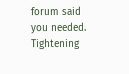forum said you needed. Tightening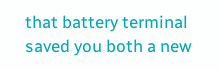that battery terminal saved you both a new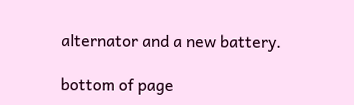alternator and a new battery.

bottom of page